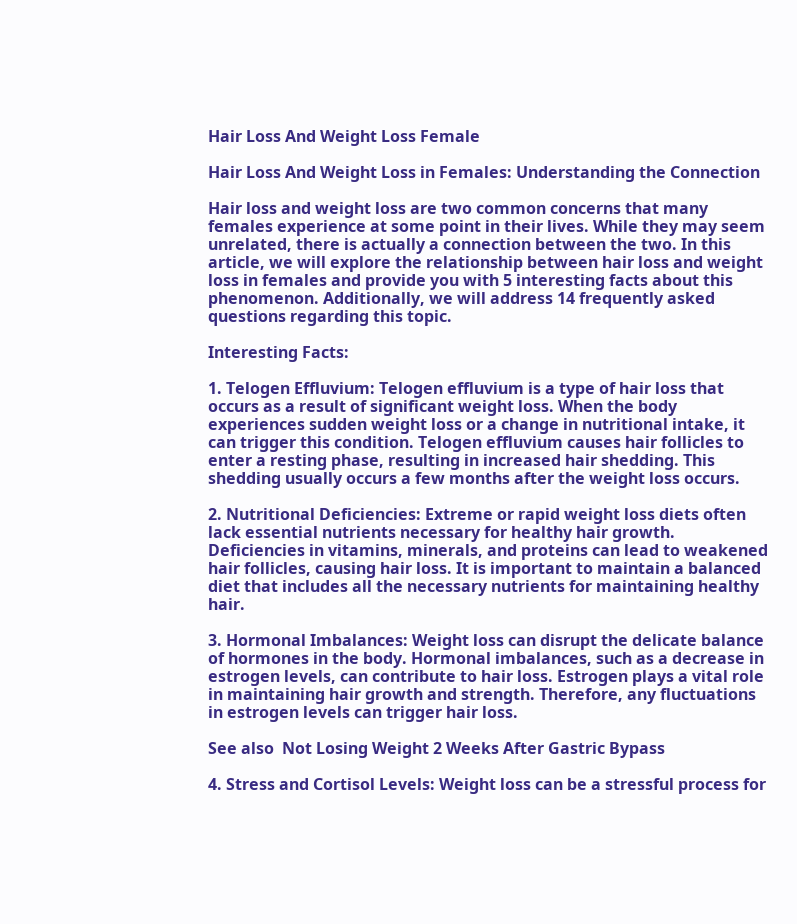Hair Loss And Weight Loss Female

Hair Loss And Weight Loss in Females: Understanding the Connection

Hair loss and weight loss are two common concerns that many females experience at some point in their lives. While they may seem unrelated, there is actually a connection between the two. In this article, we will explore the relationship between hair loss and weight loss in females and provide you with 5 interesting facts about this phenomenon. Additionally, we will address 14 frequently asked questions regarding this topic.

Interesting Facts:

1. Telogen Effluvium: Telogen effluvium is a type of hair loss that occurs as a result of significant weight loss. When the body experiences sudden weight loss or a change in nutritional intake, it can trigger this condition. Telogen effluvium causes hair follicles to enter a resting phase, resulting in increased hair shedding. This shedding usually occurs a few months after the weight loss occurs.

2. Nutritional Deficiencies: Extreme or rapid weight loss diets often lack essential nutrients necessary for healthy hair growth. Deficiencies in vitamins, minerals, and proteins can lead to weakened hair follicles, causing hair loss. It is important to maintain a balanced diet that includes all the necessary nutrients for maintaining healthy hair.

3. Hormonal Imbalances: Weight loss can disrupt the delicate balance of hormones in the body. Hormonal imbalances, such as a decrease in estrogen levels, can contribute to hair loss. Estrogen plays a vital role in maintaining hair growth and strength. Therefore, any fluctuations in estrogen levels can trigger hair loss.

See also  Not Losing Weight 2 Weeks After Gastric Bypass

4. Stress and Cortisol Levels: Weight loss can be a stressful process for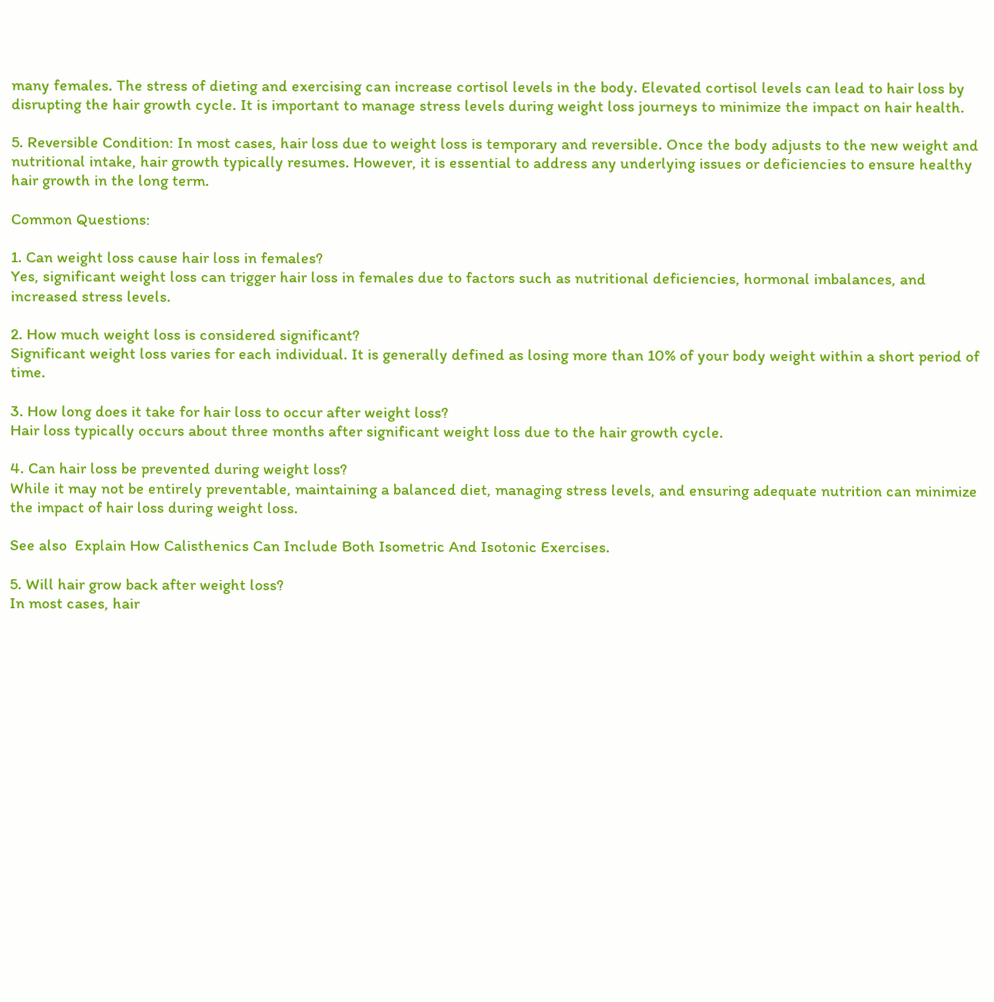many females. The stress of dieting and exercising can increase cortisol levels in the body. Elevated cortisol levels can lead to hair loss by disrupting the hair growth cycle. It is important to manage stress levels during weight loss journeys to minimize the impact on hair health.

5. Reversible Condition: In most cases, hair loss due to weight loss is temporary and reversible. Once the body adjusts to the new weight and nutritional intake, hair growth typically resumes. However, it is essential to address any underlying issues or deficiencies to ensure healthy hair growth in the long term.

Common Questions:

1. Can weight loss cause hair loss in females?
Yes, significant weight loss can trigger hair loss in females due to factors such as nutritional deficiencies, hormonal imbalances, and increased stress levels.

2. How much weight loss is considered significant?
Significant weight loss varies for each individual. It is generally defined as losing more than 10% of your body weight within a short period of time.

3. How long does it take for hair loss to occur after weight loss?
Hair loss typically occurs about three months after significant weight loss due to the hair growth cycle.

4. Can hair loss be prevented during weight loss?
While it may not be entirely preventable, maintaining a balanced diet, managing stress levels, and ensuring adequate nutrition can minimize the impact of hair loss during weight loss.

See also  Explain How Calisthenics Can Include Both Isometric And Isotonic Exercises.

5. Will hair grow back after weight loss?
In most cases, hair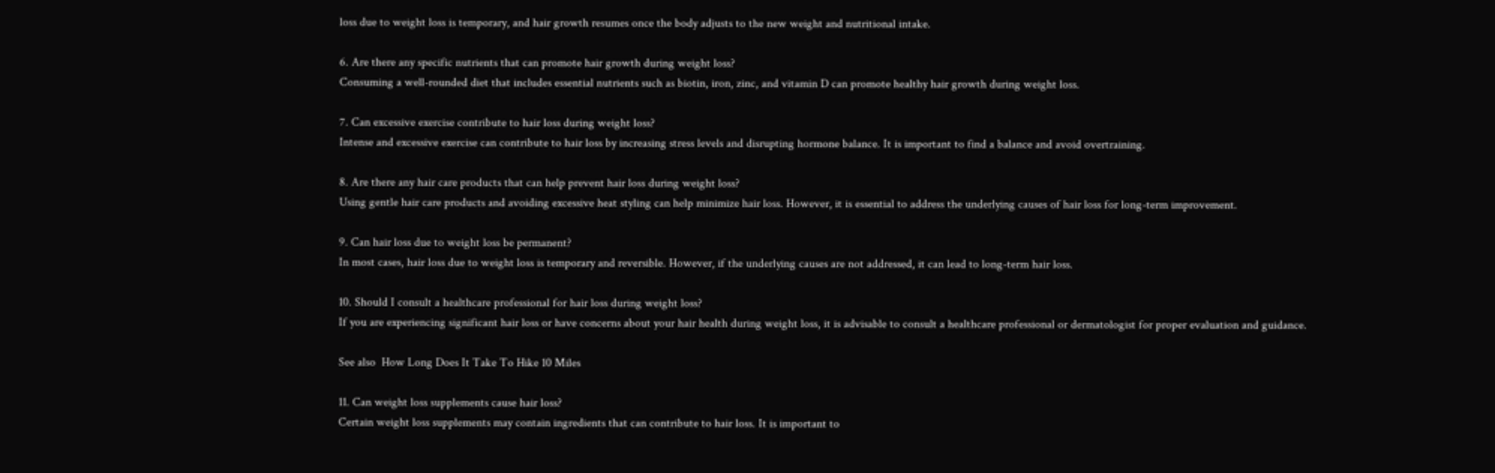loss due to weight loss is temporary, and hair growth resumes once the body adjusts to the new weight and nutritional intake.

6. Are there any specific nutrients that can promote hair growth during weight loss?
Consuming a well-rounded diet that includes essential nutrients such as biotin, iron, zinc, and vitamin D can promote healthy hair growth during weight loss.

7. Can excessive exercise contribute to hair loss during weight loss?
Intense and excessive exercise can contribute to hair loss by increasing stress levels and disrupting hormone balance. It is important to find a balance and avoid overtraining.

8. Are there any hair care products that can help prevent hair loss during weight loss?
Using gentle hair care products and avoiding excessive heat styling can help minimize hair loss. However, it is essential to address the underlying causes of hair loss for long-term improvement.

9. Can hair loss due to weight loss be permanent?
In most cases, hair loss due to weight loss is temporary and reversible. However, if the underlying causes are not addressed, it can lead to long-term hair loss.

10. Should I consult a healthcare professional for hair loss during weight loss?
If you are experiencing significant hair loss or have concerns about your hair health during weight loss, it is advisable to consult a healthcare professional or dermatologist for proper evaluation and guidance.

See also  How Long Does It Take To Hike 10 Miles

11. Can weight loss supplements cause hair loss?
Certain weight loss supplements may contain ingredients that can contribute to hair loss. It is important to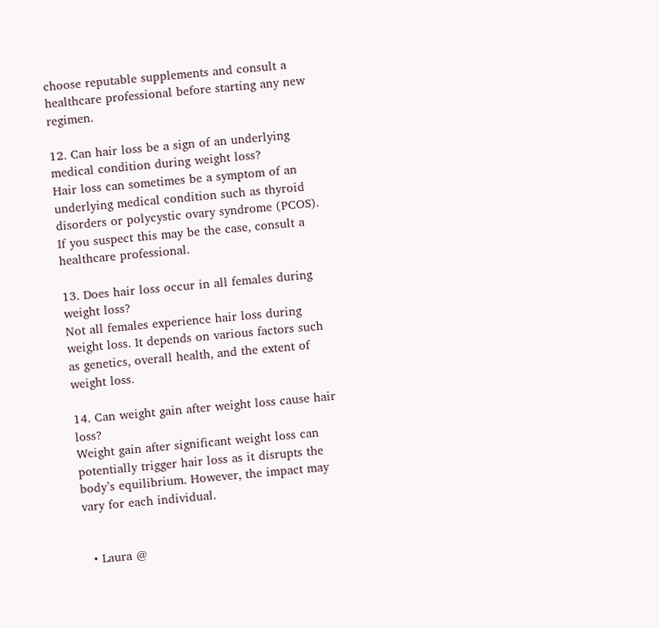choose reputable supplements and consult a healthcare professional before starting any new regimen.

12. Can hair loss be a sign of an underlying medical condition during weight loss?
Hair loss can sometimes be a symptom of an underlying medical condition such as thyroid disorders or polycystic ovary syndrome (PCOS). If you suspect this may be the case, consult a healthcare professional.

13. Does hair loss occur in all females during weight loss?
Not all females experience hair loss during weight loss. It depends on various factors such as genetics, overall health, and the extent of weight loss.

14. Can weight gain after weight loss cause hair loss?
Weight gain after significant weight loss can potentially trigger hair loss as it disrupts the body’s equilibrium. However, the impact may vary for each individual.


  • Laura @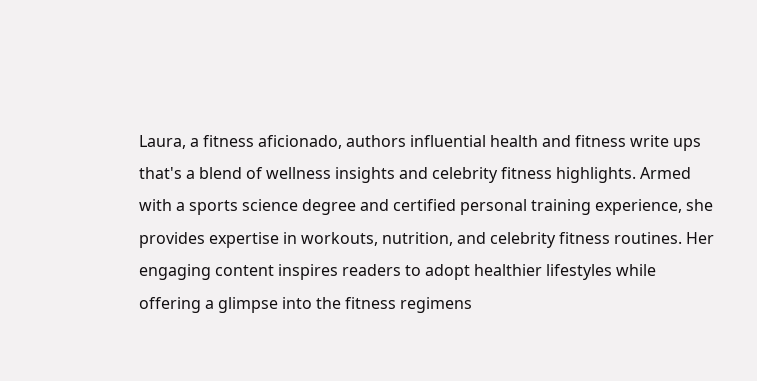Laura, a fitness aficionado, authors influential health and fitness write ups that's a blend of wellness insights and celebrity fitness highlights. Armed with a sports science degree and certified personal training experience, she provides expertise in workouts, nutrition, and celebrity fitness routines. Her engaging content inspires readers to adopt healthier lifestyles while offering a glimpse into the fitness regimens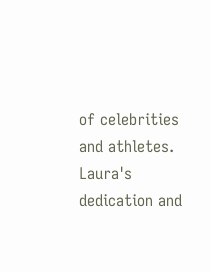of celebrities and athletes. Laura's dedication and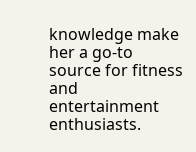knowledge make her a go-to source for fitness and entertainment enthusiasts.